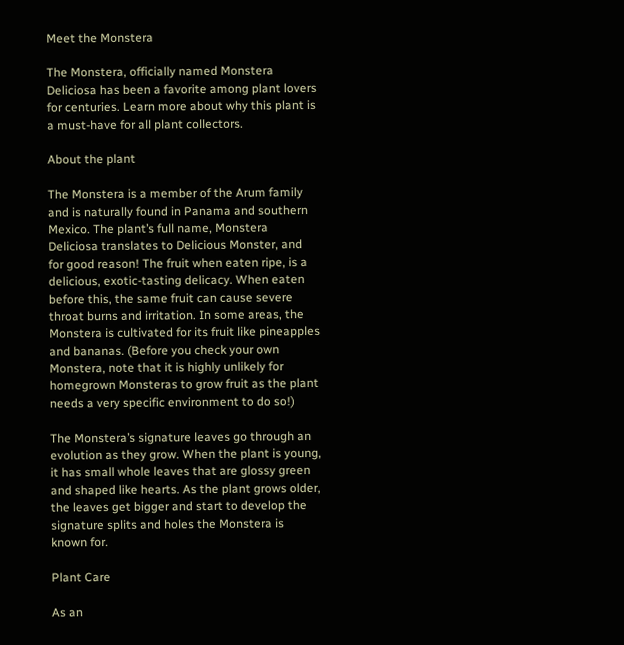Meet the Monstera

The Monstera, officially named Monstera Deliciosa has been a favorite among plant lovers for centuries. Learn more about why this plant is a must-have for all plant collectors.

About the plant

The Monstera is a member of the Arum family and is naturally found in Panama and southern Mexico. The plant’s full name, Monstera Deliciosa translates to Delicious Monster, and for good reason! The fruit when eaten ripe, is a delicious, exotic-tasting delicacy. When eaten before this, the same fruit can cause severe throat burns and irritation. In some areas, the Monstera is cultivated for its fruit like pineapples and bananas. (Before you check your own Monstera, note that it is highly unlikely for homegrown Monsteras to grow fruit as the plant needs a very specific environment to do so!)

The Monstera’s signature leaves go through an evolution as they grow. When the plant is young, it has small whole leaves that are glossy green and shaped like hearts. As the plant grows older, the leaves get bigger and start to develop the signature splits and holes the Monstera is known for.

Plant Care

As an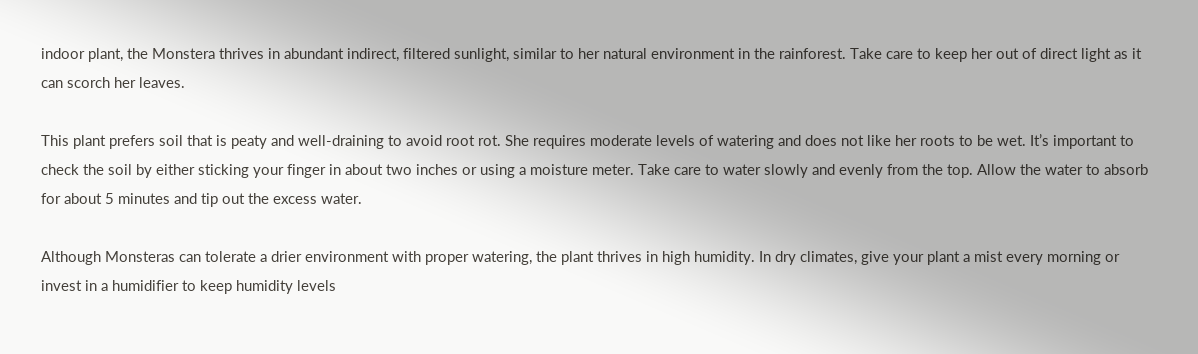indoor plant, the Monstera thrives in abundant indirect, filtered sunlight, similar to her natural environment in the rainforest. Take care to keep her out of direct light as it can scorch her leaves.

This plant prefers soil that is peaty and well-draining to avoid root rot. She requires moderate levels of watering and does not like her roots to be wet. It’s important to check the soil by either sticking your finger in about two inches or using a moisture meter. Take care to water slowly and evenly from the top. Allow the water to absorb for about 5 minutes and tip out the excess water.

Although Monsteras can tolerate a drier environment with proper watering, the plant thrives in high humidity. In dry climates, give your plant a mist every morning or invest in a humidifier to keep humidity levels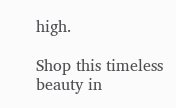high.

Shop this timeless beauty in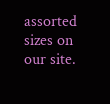assorted sizes on our site.